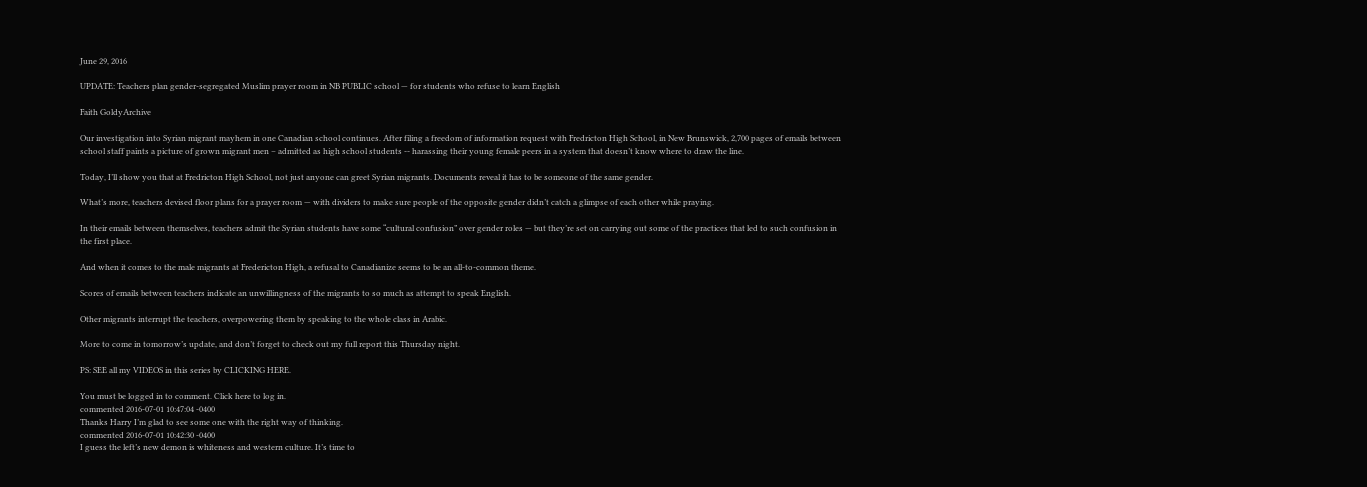June 29, 2016

UPDATE: Teachers plan gender-segregated Muslim prayer room in NB PUBLIC school — for students who refuse to learn English

Faith GoldyArchive

Our investigation into Syrian migrant mayhem in one Canadian school continues. After filing a freedom of information request with Fredricton High School, in New Brunswick, 2,700 pages of emails between school staff paints a picture of grown migrant men – admitted as high school students -- harassing their young female peers in a system that doesn’t know where to draw the line.

Today, I’ll show you that at Fredricton High School, not just anyone can greet Syrian migrants. Documents reveal it has to be someone of the same gender.

What’s more, teachers devised floor plans for a prayer room — with dividers to make sure people of the opposite gender didn’t catch a glimpse of each other while praying.

In their emails between themselves, teachers admit the Syrian students have some “cultural confusion” over gender roles — but they’re set on carrying out some of the practices that led to such confusion in the first place.

And when it comes to the male migrants at Fredericton High, a refusal to Canadianize seems to be an all-to-common theme.

Scores of emails between teachers indicate an unwillingness of the migrants to so much as attempt to speak English.

Other migrants interrupt the teachers, overpowering them by speaking to the whole class in Arabic.

More to come in tomorrow’s update, and don’t forget to check out my full report this Thursday night.

PS: SEE all my VIDEOS in this series by CLICKING HERE.

You must be logged in to comment. Click here to log in.
commented 2016-07-01 10:47:04 -0400
Thanks Harry I’m glad to see some one with the right way of thinking.
commented 2016-07-01 10:42:30 -0400
I guess the left’s new demon is whiteness and western culture. It’s time to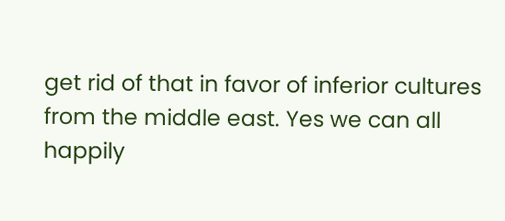get rid of that in favor of inferior cultures from the middle east. Yes we can all happily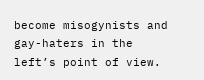become misogynists and gay-haters in the left’s point of view.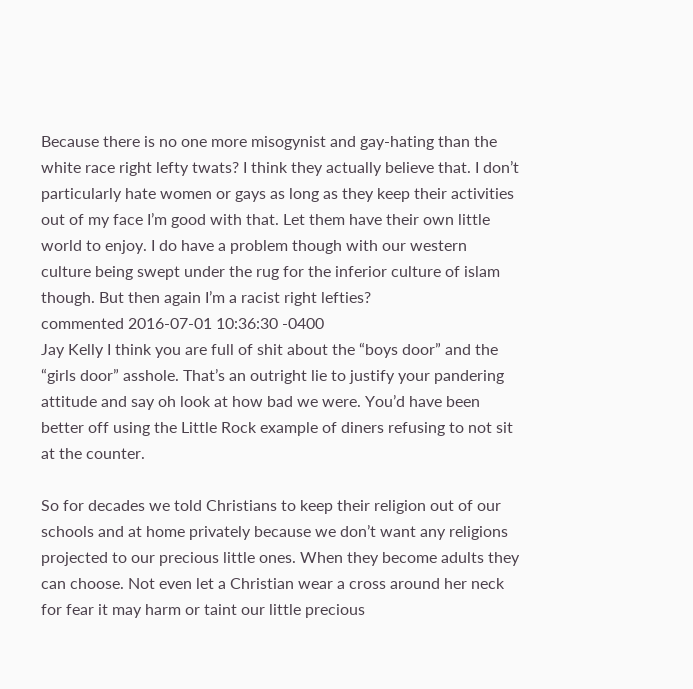Because there is no one more misogynist and gay-hating than the white race right lefty twats? I think they actually believe that. I don’t particularly hate women or gays as long as they keep their activities out of my face I’m good with that. Let them have their own little world to enjoy. I do have a problem though with our western culture being swept under the rug for the inferior culture of islam though. But then again I’m a racist right lefties?
commented 2016-07-01 10:36:30 -0400
Jay Kelly I think you are full of shit about the “boys door” and the “girls door” asshole. That’s an outright lie to justify your pandering attitude and say oh look at how bad we were. You’d have been better off using the Little Rock example of diners refusing to not sit at the counter.

So for decades we told Christians to keep their religion out of our schools and at home privately because we don’t want any religions projected to our precious little ones. When they become adults they can choose. Not even let a Christian wear a cross around her neck for fear it may harm or taint our little precious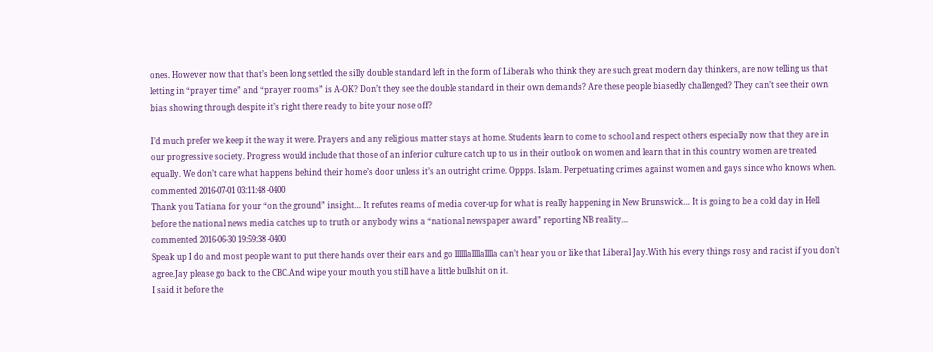ones. However now that that’s been long settled the silly double standard left in the form of Liberals who think they are such great modern day thinkers, are now telling us that letting in “prayer time” and “prayer rooms” is A-OK? Don’t they see the double standard in their own demands? Are these people biasedly challenged? They can’t see their own bias showing through despite it’s right there ready to bite your nose off?

I’d much prefer we keep it the way it were. Prayers and any religious matter stays at home. Students learn to come to school and respect others especially now that they are in our progressive society. Progress would include that those of an inferior culture catch up to us in their outlook on women and learn that in this country women are treated equally. We don’t care what happens behind their home’s door unless it’s an outright crime. Oppps. Islam. Perpetuating crimes against women and gays since who knows when.
commented 2016-07-01 03:11:48 -0400
Thank you Tatiana for your “on the ground” insight… It refutes reams of media cover-up for what is really happening in New Brunswick… It is going to be a cold day in Hell before the national news media catches up to truth or anybody wins a “national newspaper award” reporting NB reality…
commented 2016-06-30 19:59:38 -0400
Speak up I do and most people want to put there hands over their ears and go llllllallllalllla can’t hear you or like that Liberal Jay.With his every things rosy and racist if you don’t agree.Jay please go back to the CBC.And wipe your mouth you still have a little bullshit on it.
I said it before the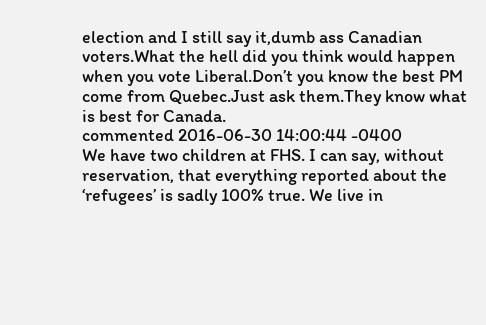election and I still say it,dumb ass Canadian voters.What the hell did you think would happen when you vote Liberal.Don’t you know the best PM come from Quebec.Just ask them.They know what is best for Canada.
commented 2016-06-30 14:00:44 -0400
We have two children at FHS. I can say, without reservation, that everything reported about the ‘refugees’ is sadly 100% true. We live in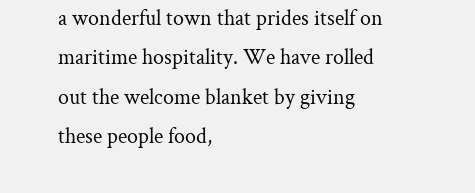a wonderful town that prides itself on maritime hospitality. We have rolled out the welcome blanket by giving these people food,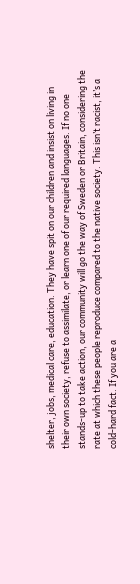shelter, jobs, medical care, education. They have spit on our children and insist on living in their own society, refuse to assimilate, or learn one of our required languages. If no one stands-up to take action, our community will go the way of Sweden or Britain, considering the rate at which these people reproduce compared to the native society. This isn’t racist, it’s a cold-hard fact. If you are a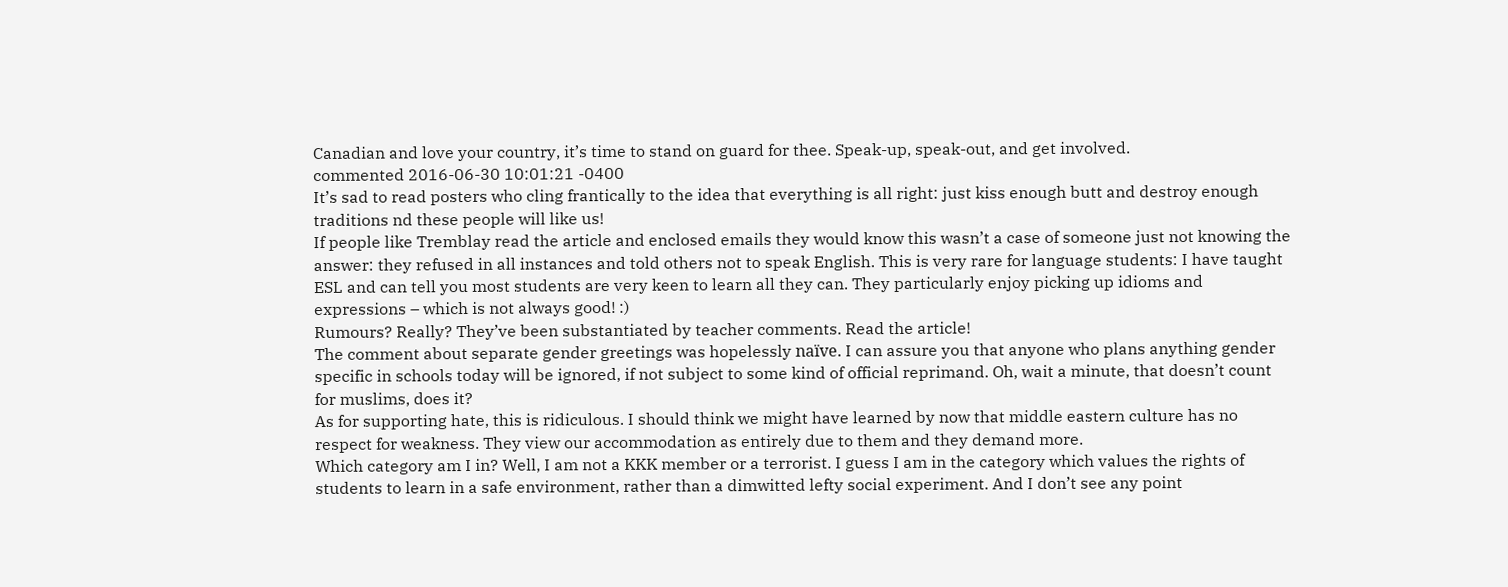Canadian and love your country, it’s time to stand on guard for thee. Speak-up, speak-out, and get involved.
commented 2016-06-30 10:01:21 -0400
It’s sad to read posters who cling frantically to the idea that everything is all right: just kiss enough butt and destroy enough traditions nd these people will like us!
If people like Tremblay read the article and enclosed emails they would know this wasn’t a case of someone just not knowing the answer: they refused in all instances and told others not to speak English. This is very rare for language students: I have taught ESL and can tell you most students are very keen to learn all they can. They particularly enjoy picking up idioms and expressions – which is not always good! :)
Rumours? Really? They’ve been substantiated by teacher comments. Read the article!
The comment about separate gender greetings was hopelessly naïve. I can assure you that anyone who plans anything gender specific in schools today will be ignored, if not subject to some kind of official reprimand. Oh, wait a minute, that doesn’t count for muslims, does it?
As for supporting hate, this is ridiculous. I should think we might have learned by now that middle eastern culture has no respect for weakness. They view our accommodation as entirely due to them and they demand more.
Which category am I in? Well, I am not a KKK member or a terrorist. I guess I am in the category which values the rights of students to learn in a safe environment, rather than a dimwitted lefty social experiment. And I don’t see any point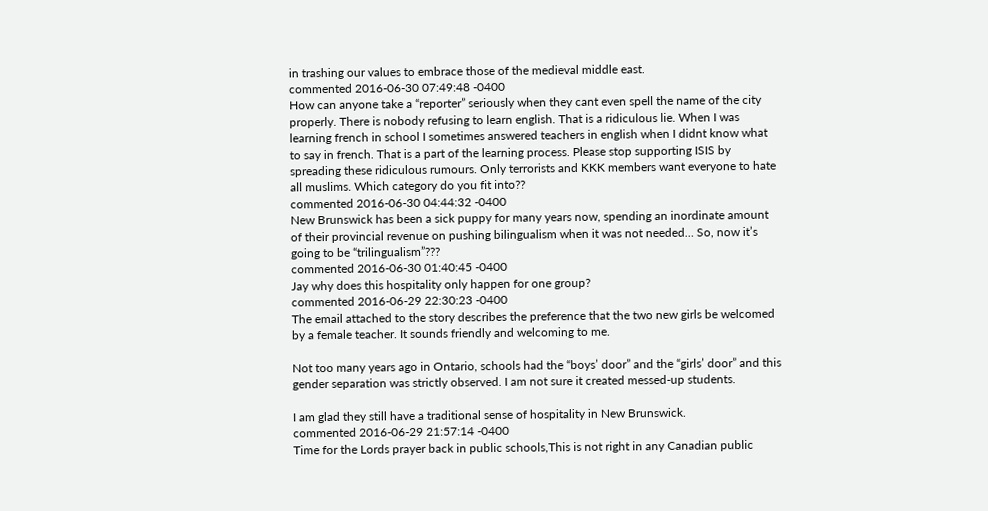in trashing our values to embrace those of the medieval middle east.
commented 2016-06-30 07:49:48 -0400
How can anyone take a “reporter” seriously when they cant even spell the name of the city properly. There is nobody refusing to learn english. That is a ridiculous lie. When I was learning french in school I sometimes answered teachers in english when I didnt know what to say in french. That is a part of the learning process. Please stop supporting ISIS by spreading these ridiculous rumours. Only terrorists and KKK members want everyone to hate all muslims. Which category do you fit into??
commented 2016-06-30 04:44:32 -0400
New Brunswick has been a sick puppy for many years now, spending an inordinate amount of their provincial revenue on pushing bilingualism when it was not needed… So, now it’s going to be “trilingualism”???
commented 2016-06-30 01:40:45 -0400
Jay why does this hospitality only happen for one group?
commented 2016-06-29 22:30:23 -0400
The email attached to the story describes the preference that the two new girls be welcomed by a female teacher. It sounds friendly and welcoming to me.

Not too many years ago in Ontario, schools had the “boys’ door” and the “girls’ door” and this gender separation was strictly observed. I am not sure it created messed-up students.

I am glad they still have a traditional sense of hospitality in New Brunswick.
commented 2016-06-29 21:57:14 -0400
Time for the Lords prayer back in public schools,This is not right in any Canadian public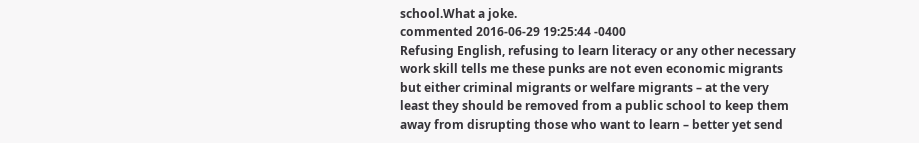school.What a joke.
commented 2016-06-29 19:25:44 -0400
Refusing English, refusing to learn literacy or any other necessary work skill tells me these punks are not even economic migrants but either criminal migrants or welfare migrants – at the very least they should be removed from a public school to keep them away from disrupting those who want to learn – better yet send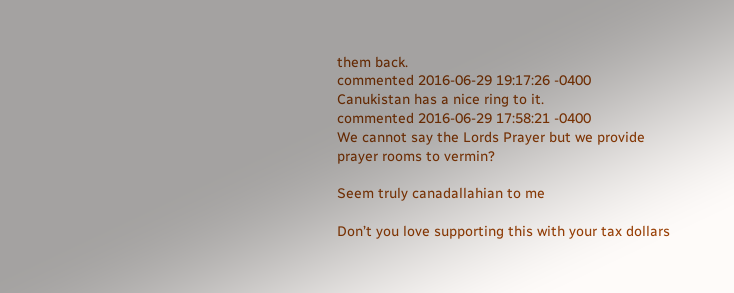them back.
commented 2016-06-29 19:17:26 -0400
Canukistan has a nice ring to it.
commented 2016-06-29 17:58:21 -0400
We cannot say the Lords Prayer but we provide prayer rooms to vermin?

Seem truly canadallahian to me

Don’t you love supporting this with your tax dollars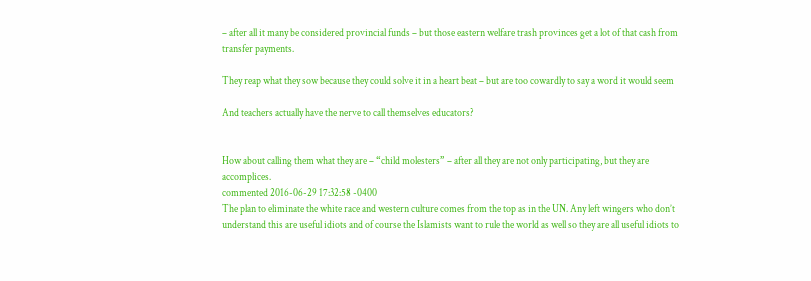– after all it many be considered provincial funds – but those eastern welfare trash provinces get a lot of that cash from transfer payments.

They reap what they sow because they could solve it in a heart beat – but are too cowardly to say a word it would seem

And teachers actually have the nerve to call themselves educators?


How about calling them what they are – “child molesters” – after all they are not only participating, but they are accomplices.
commented 2016-06-29 17:32:58 -0400
The plan to eliminate the white race and western culture comes from the top as in the UN. Any left wingers who don’t understand this are useful idiots and of course the Islamists want to rule the world as well so they are all useful idiots to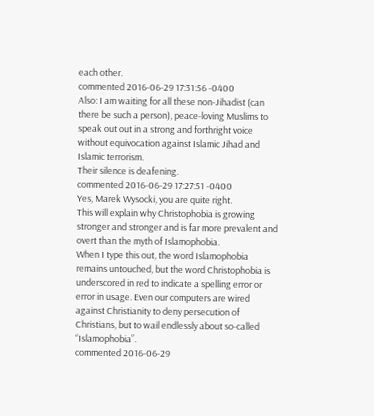each other.
commented 2016-06-29 17:31:56 -0400
Also: I am waiting for all these non-Jihadist (can there be such a person), peace-loving Muslims to speak out out in a strong and forthright voice without equivocation against Islamic Jihad and Islamic terrorism.
Their silence is deafening.
commented 2016-06-29 17:27:51 -0400
Yes, Marek Wysocki, you are quite right.
This will explain why Christophobia is growing stronger and stronger and is far more prevalent and overt than the myth of Islamophobia.
When I type this out, the word Islamophobia remains untouched, but the word Christophobia is underscored in red to indicate a spelling error or error in usage. Even our computers are wired against Christianity to deny persecution of Christians, but to wail endlessly about so-called “Islamophobia”.
commented 2016-06-29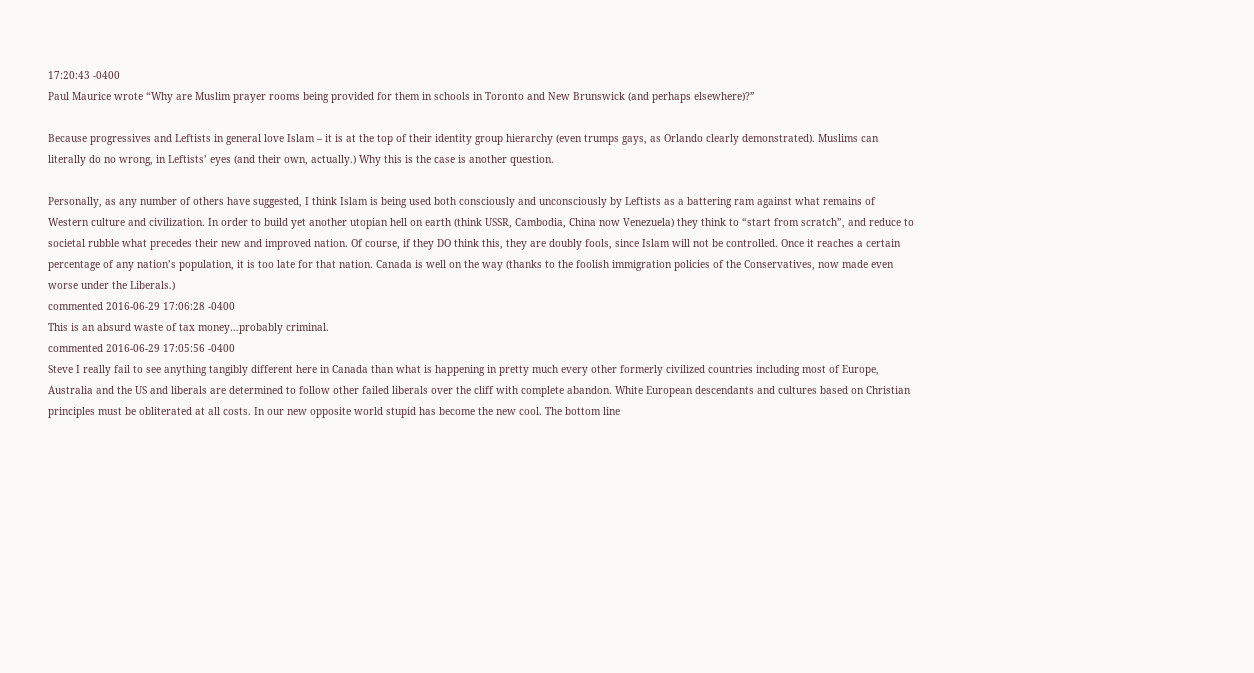17:20:43 -0400
Paul Maurice wrote “Why are Muslim prayer rooms being provided for them in schools in Toronto and New Brunswick (and perhaps elsewhere)?”

Because progressives and Leftists in general love Islam – it is at the top of their identity group hierarchy (even trumps gays, as Orlando clearly demonstrated). Muslims can literally do no wrong, in Leftists’ eyes (and their own, actually.) Why this is the case is another question.

Personally, as any number of others have suggested, I think Islam is being used both consciously and unconsciously by Leftists as a battering ram against what remains of Western culture and civilization. In order to build yet another utopian hell on earth (think USSR, Cambodia, China now Venezuela) they think to “start from scratch”, and reduce to societal rubble what precedes their new and improved nation. Of course, if they DO think this, they are doubly fools, since Islam will not be controlled. Once it reaches a certain percentage of any nation’s population, it is too late for that nation. Canada is well on the way (thanks to the foolish immigration policies of the Conservatives, now made even worse under the Liberals.)
commented 2016-06-29 17:06:28 -0400
This is an absurd waste of tax money…probably criminal.
commented 2016-06-29 17:05:56 -0400
Steve I really fail to see anything tangibly different here in Canada than what is happening in pretty much every other formerly civilized countries including most of Europe, Australia and the US and liberals are determined to follow other failed liberals over the cliff with complete abandon. White European descendants and cultures based on Christian principles must be obliterated at all costs. In our new opposite world stupid has become the new cool. The bottom line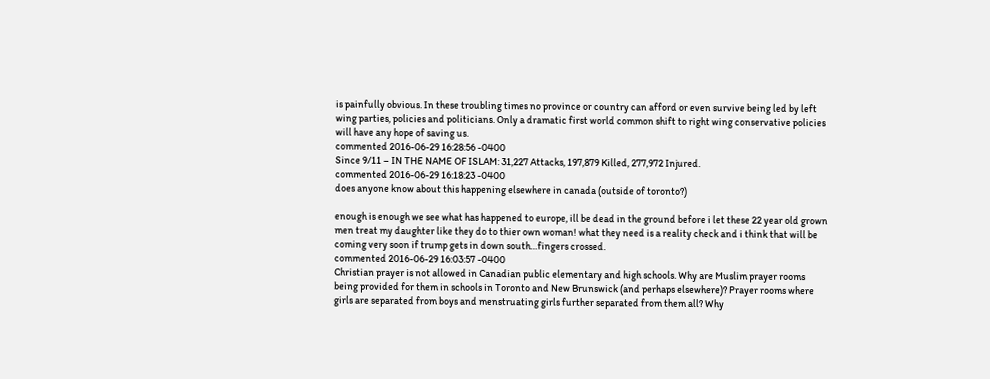is painfully obvious. In these troubling times no province or country can afford or even survive being led by left wing parties, policies and politicians. Only a dramatic first world common shift to right wing conservative policies will have any hope of saving us.
commented 2016-06-29 16:28:56 -0400
Since 9/11 – IN THE NAME OF ISLAM: 31,227 Attacks, 197,879 Killed, 277,972 Injured.
commented 2016-06-29 16:18:23 -0400
does anyone know about this happening elsewhere in canada (outside of toronto?)

enough is enough we see what has happened to europe, ill be dead in the ground before i let these 22 year old grown men treat my daughter like they do to thier own woman! what they need is a reality check and i think that will be coming very soon if trump gets in down south…fingers crossed.
commented 2016-06-29 16:03:57 -0400
Christian prayer is not allowed in Canadian public elementary and high schools. Why are Muslim prayer rooms being provided for them in schools in Toronto and New Brunswick (and perhaps elsewhere)? Prayer rooms where girls are separated from boys and menstruating girls further separated from them all? Why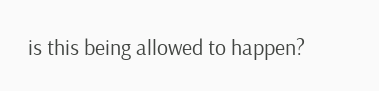is this being allowed to happen?